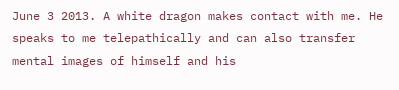June 3 2013. A white dragon makes contact with me. He speaks to me telepathically and can also transfer mental images of himself and his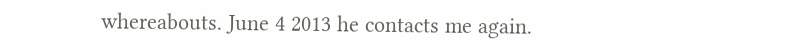whereabouts. June 4 2013 he contacts me again.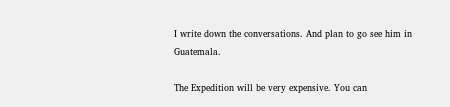I write down the conversations. And plan to go see him in Guatemala.

The Expedition will be very expensive. You can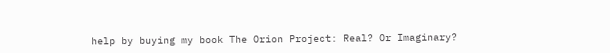help by buying my book The Orion Project: Real? Or Imaginary?